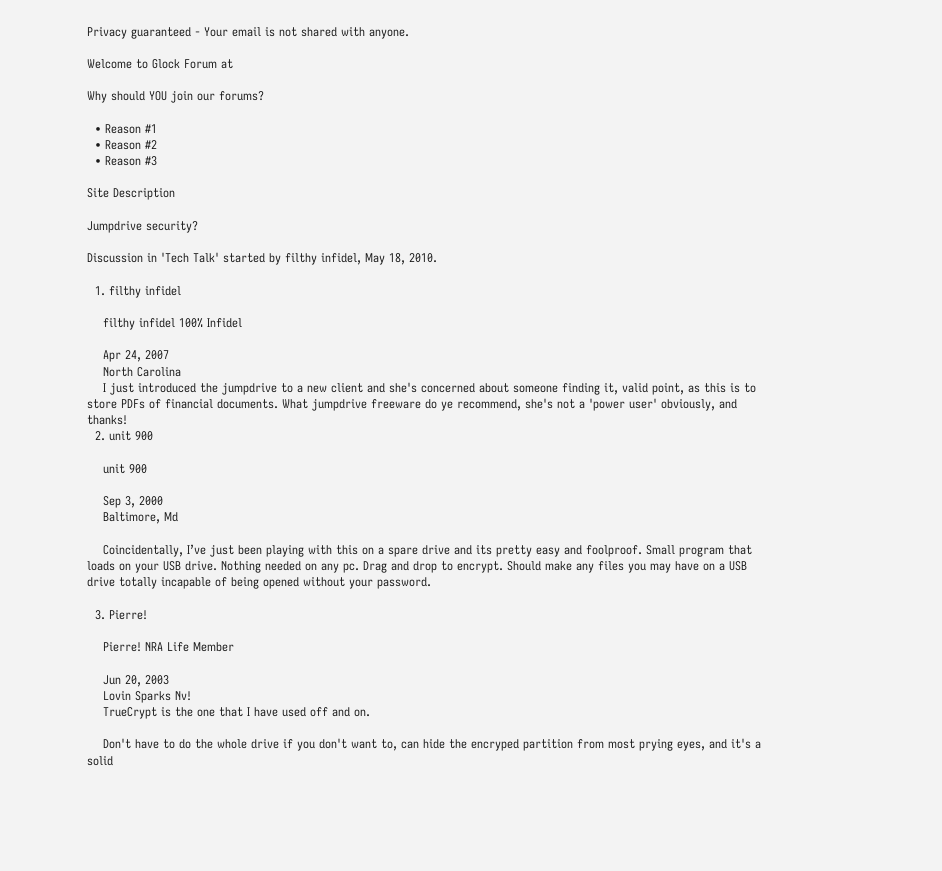Privacy guaranteed - Your email is not shared with anyone.

Welcome to Glock Forum at

Why should YOU join our forums?

  • Reason #1
  • Reason #2
  • Reason #3

Site Description

Jumpdrive security?

Discussion in 'Tech Talk' started by filthy infidel, May 18, 2010.

  1. filthy infidel

    filthy infidel 100% Infidel

    Apr 24, 2007
    North Carolina
    I just introduced the jumpdrive to a new client and she's concerned about someone finding it, valid point, as this is to store PDFs of financial documents. What jumpdrive freeware do ye recommend, she's not a 'power user' obviously, and thanks!
  2. unit 900

    unit 900

    Sep 3, 2000
    Baltimore, Md

    Coincidentally, I’ve just been playing with this on a spare drive and its pretty easy and foolproof. Small program that loads on your USB drive. Nothing needed on any pc. Drag and drop to encrypt. Should make any files you may have on a USB drive totally incapable of being opened without your password.

  3. Pierre!

    Pierre! NRA Life Member

    Jun 20, 2003
    Lovin Sparks Nv!
    TrueCrypt is the one that I have used off and on.

    Don't have to do the whole drive if you don't want to, can hide the encryped partition from most prying eyes, and it's a solid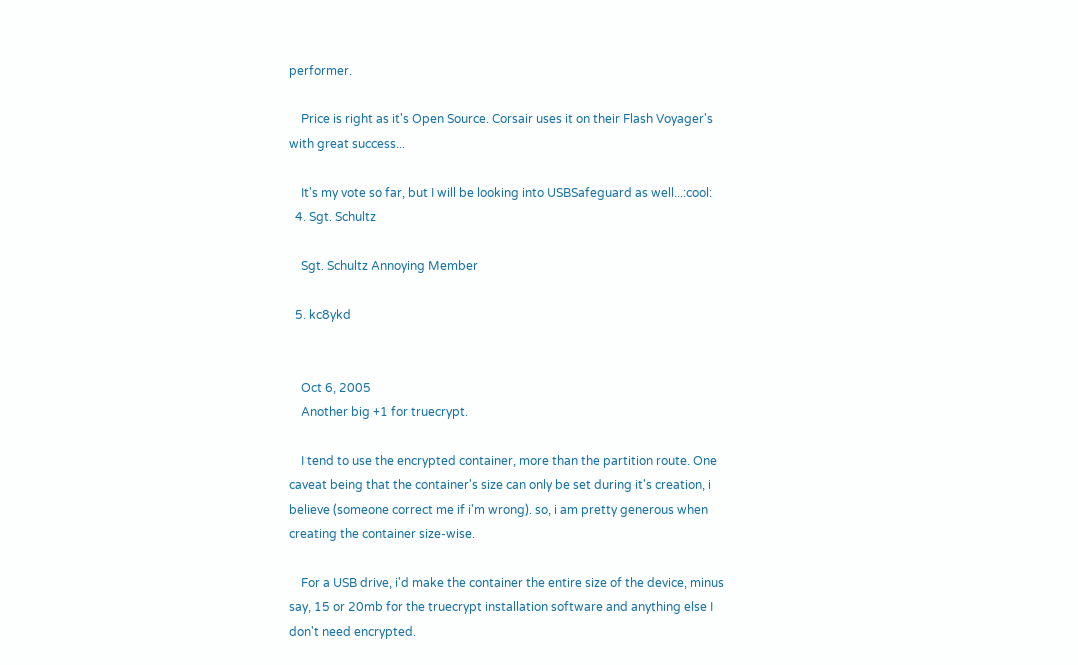performer.

    Price is right as it's Open Source. Corsair uses it on their Flash Voyager's with great success...

    It's my vote so far, but I will be looking into USBSafeguard as well...:cool:
  4. Sgt. Schultz

    Sgt. Schultz Annoying Member

  5. kc8ykd


    Oct 6, 2005
    Another big +1 for truecrypt.

    I tend to use the encrypted container, more than the partition route. One caveat being that the container's size can only be set during it's creation, i believe (someone correct me if i'm wrong). so, i am pretty generous when creating the container size-wise.

    For a USB drive, i'd make the container the entire size of the device, minus say, 15 or 20mb for the truecrypt installation software and anything else I don't need encrypted.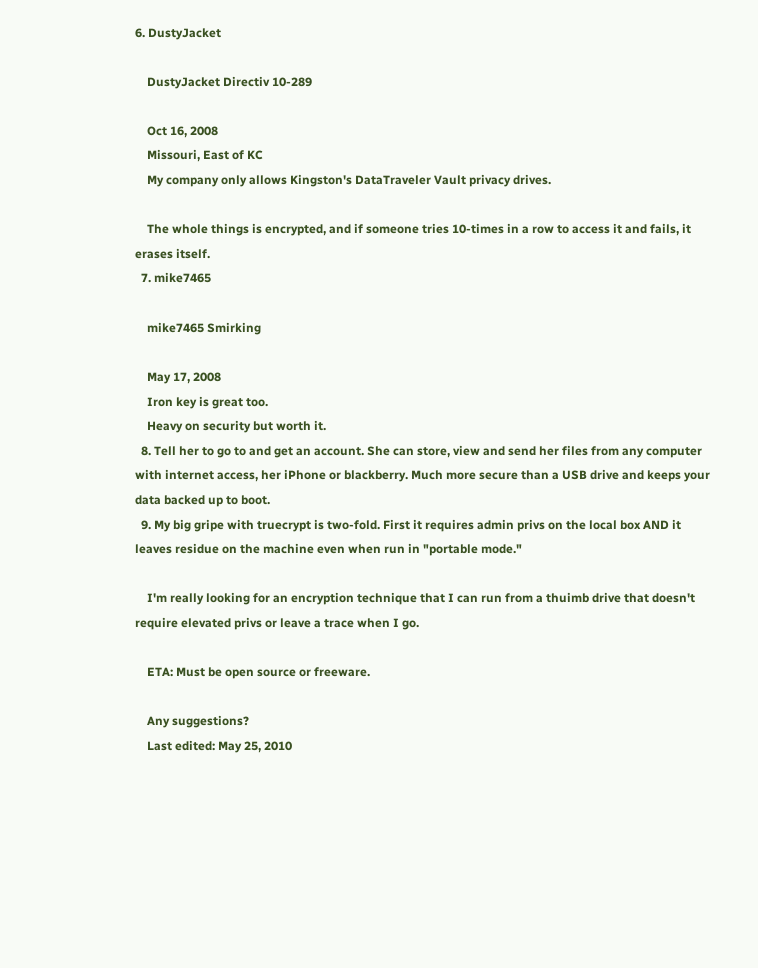6. DustyJacket

    DustyJacket Directiv 10-289

    Oct 16, 2008
    Missouri, East of KC
    My company only allows Kingston's DataTraveler Vault privacy drives.

    The whole things is encrypted, and if someone tries 10-times in a row to access it and fails, it erases itself.
  7. mike7465

    mike7465 Smirking

    May 17, 2008
    Iron key is great too.
    Heavy on security but worth it.
  8. Tell her to go to and get an account. She can store, view and send her files from any computer with internet access, her iPhone or blackberry. Much more secure than a USB drive and keeps your data backed up to boot.
  9. My big gripe with truecrypt is two-fold. First it requires admin privs on the local box AND it leaves residue on the machine even when run in "portable mode."

    I'm really looking for an encryption technique that I can run from a thuimb drive that doesn't require elevated privs or leave a trace when I go.

    ETA: Must be open source or freeware.

    Any suggestions?
    Last edited: May 25, 2010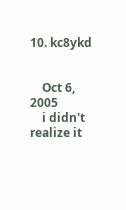10. kc8ykd


    Oct 6, 2005
    i didn't realize it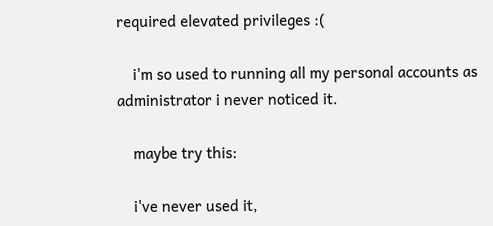required elevated privileges :(

    i'm so used to running all my personal accounts as administrator i never noticed it.

    maybe try this:

    i've never used it,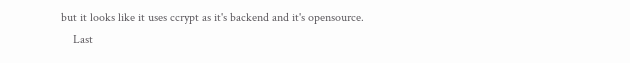but it looks like it uses ccrypt as it's backend and it's opensource.
    Last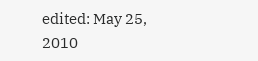edited: May 25, 2010